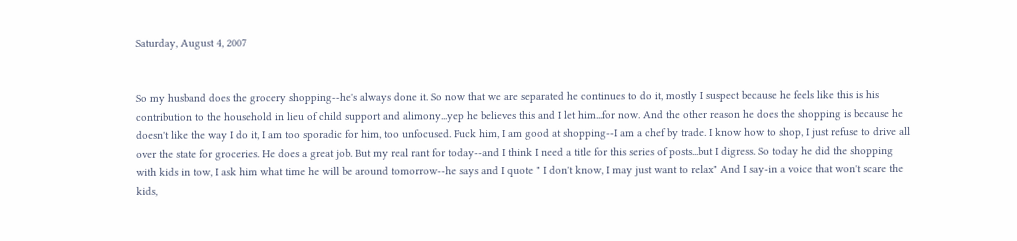Saturday, August 4, 2007


So my husband does the grocery shopping--he's always done it. So now that we are separated he continues to do it, mostly I suspect because he feels like this is his contribution to the household in lieu of child support and alimony...yep he believes this and I let him...for now. And the other reason he does the shopping is because he doesn't like the way I do it, I am too sporadic for him, too unfocused. Fuck him, I am good at shopping--I am a chef by trade. I know how to shop, I just refuse to drive all over the state for groceries. He does a great job. But my real rant for today--and I think I need a title for this series of posts...but I digress. So today he did the shopping with kids in tow, I ask him what time he will be around tomorrow--he says and I quote " I don't know, I may just want to relax" And I say-in a voice that won't scare the kids,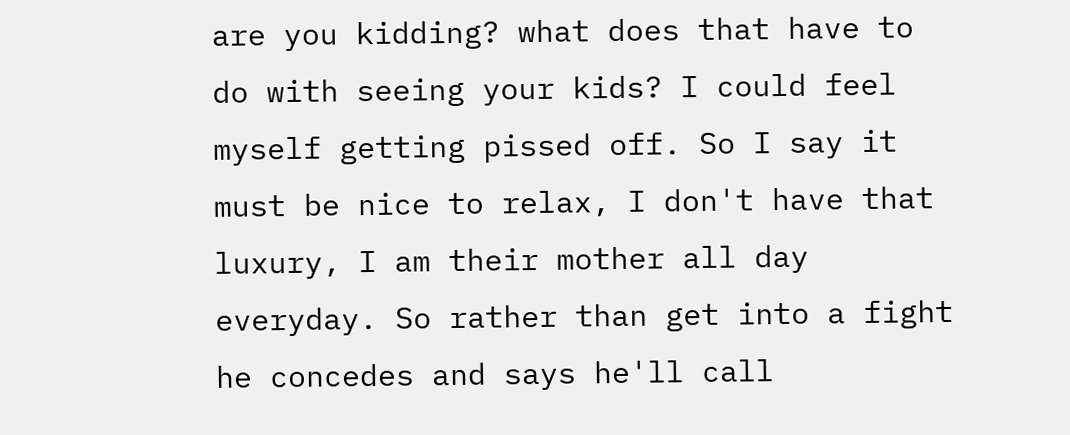are you kidding? what does that have to do with seeing your kids? I could feel myself getting pissed off. So I say it must be nice to relax, I don't have that luxury, I am their mother all day everyday. So rather than get into a fight he concedes and says he'll call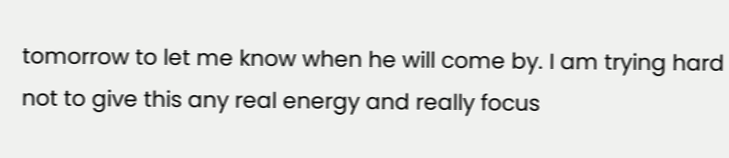tomorrow to let me know when he will come by. I am trying hard not to give this any real energy and really focus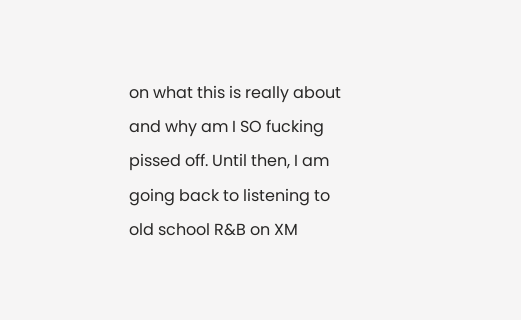on what this is really about and why am I SO fucking pissed off. Until then, I am going back to listening to old school R&B on XM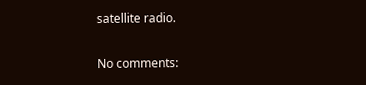satellite radio.

No comments: